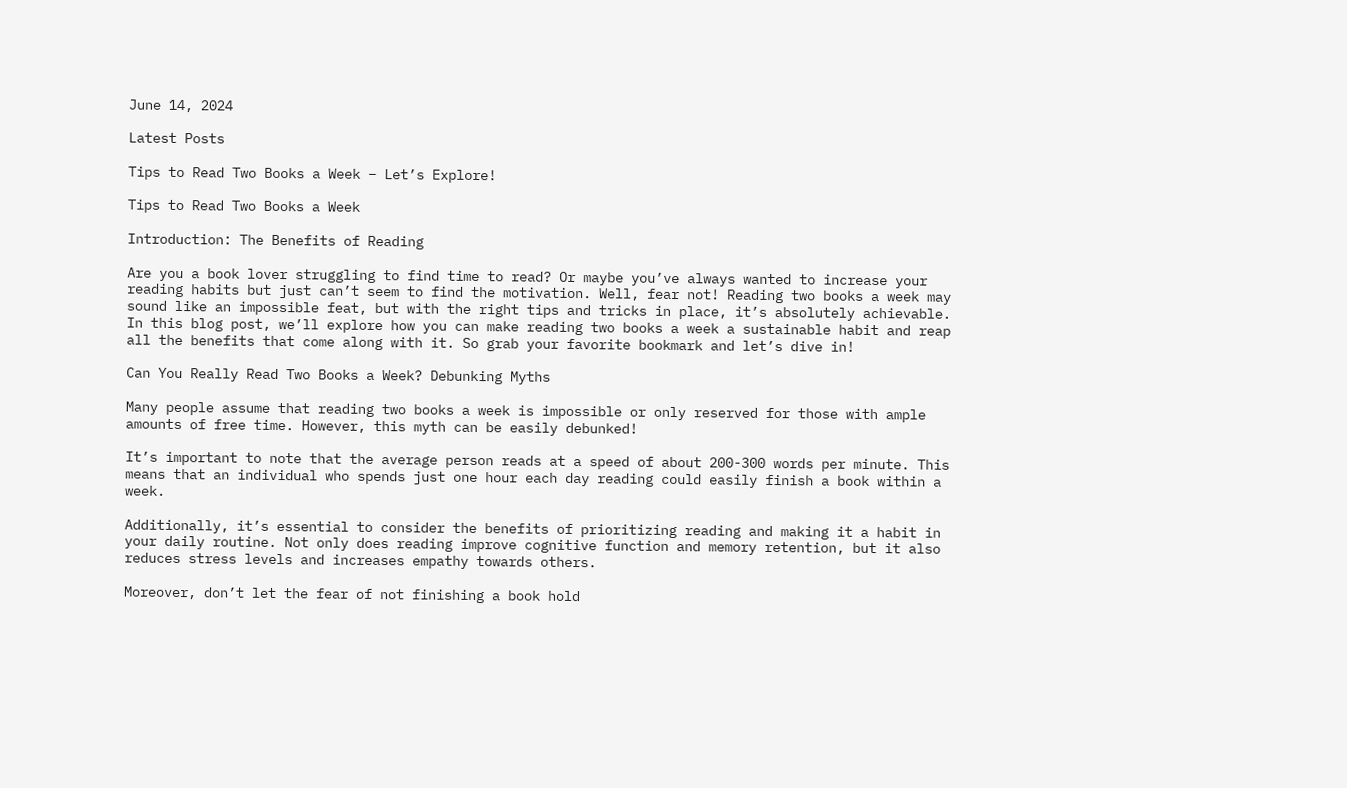June 14, 2024

Latest Posts

Tips to Read Two Books a Week – Let’s Explore!

Tips to Read Two Books a Week

Introduction: The Benefits of Reading

Are you a book lover struggling to find time to read? Or maybe you’ve always wanted to increase your reading habits but just can’t seem to find the motivation. Well, fear not! Reading two books a week may sound like an impossible feat, but with the right tips and tricks in place, it’s absolutely achievable. In this blog post, we’ll explore how you can make reading two books a week a sustainable habit and reap all the benefits that come along with it. So grab your favorite bookmark and let’s dive in!

Can You Really Read Two Books a Week? Debunking Myths

Many people assume that reading two books a week is impossible or only reserved for those with ample amounts of free time. However, this myth can be easily debunked!

It’s important to note that the average person reads at a speed of about 200-300 words per minute. This means that an individual who spends just one hour each day reading could easily finish a book within a week.

Additionally, it’s essential to consider the benefits of prioritizing reading and making it a habit in your daily routine. Not only does reading improve cognitive function and memory retention, but it also reduces stress levels and increases empathy towards others.

Moreover, don’t let the fear of not finishing a book hold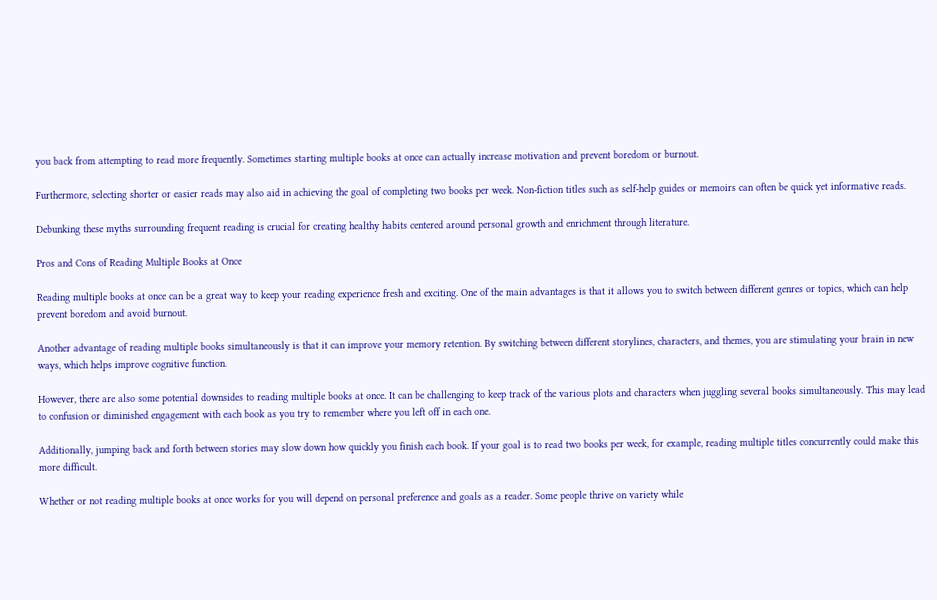you back from attempting to read more frequently. Sometimes starting multiple books at once can actually increase motivation and prevent boredom or burnout.

Furthermore, selecting shorter or easier reads may also aid in achieving the goal of completing two books per week. Non-fiction titles such as self-help guides or memoirs can often be quick yet informative reads.

Debunking these myths surrounding frequent reading is crucial for creating healthy habits centered around personal growth and enrichment through literature.

Pros and Cons of Reading Multiple Books at Once

Reading multiple books at once can be a great way to keep your reading experience fresh and exciting. One of the main advantages is that it allows you to switch between different genres or topics, which can help prevent boredom and avoid burnout.

Another advantage of reading multiple books simultaneously is that it can improve your memory retention. By switching between different storylines, characters, and themes, you are stimulating your brain in new ways, which helps improve cognitive function.

However, there are also some potential downsides to reading multiple books at once. It can be challenging to keep track of the various plots and characters when juggling several books simultaneously. This may lead to confusion or diminished engagement with each book as you try to remember where you left off in each one.

Additionally, jumping back and forth between stories may slow down how quickly you finish each book. If your goal is to read two books per week, for example, reading multiple titles concurrently could make this more difficult.

Whether or not reading multiple books at once works for you will depend on personal preference and goals as a reader. Some people thrive on variety while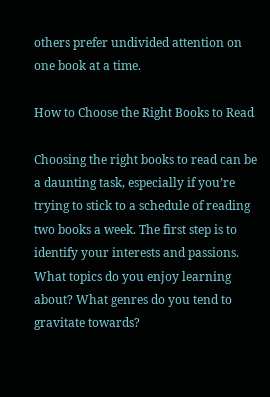others prefer undivided attention on one book at a time.

How to Choose the Right Books to Read

Choosing the right books to read can be a daunting task, especially if you’re trying to stick to a schedule of reading two books a week. The first step is to identify your interests and passions. What topics do you enjoy learning about? What genres do you tend to gravitate towards?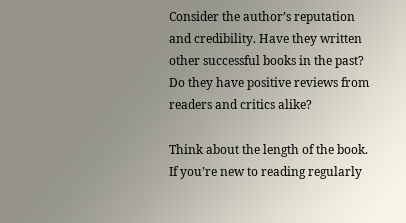Consider the author’s reputation and credibility. Have they written other successful books in the past? Do they have positive reviews from readers and critics alike?

Think about the length of the book. If you’re new to reading regularly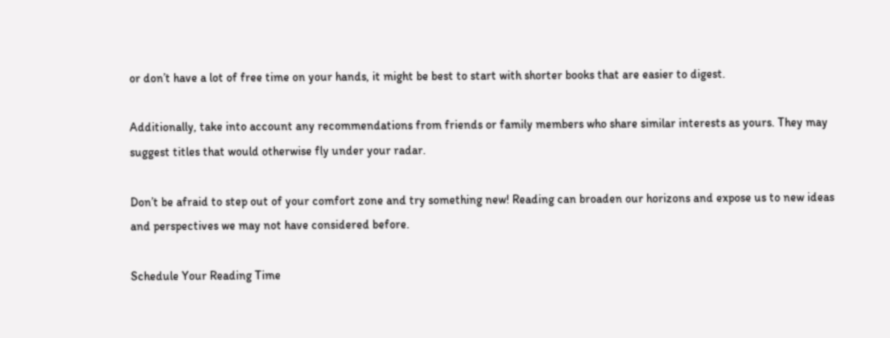or don’t have a lot of free time on your hands, it might be best to start with shorter books that are easier to digest.

Additionally, take into account any recommendations from friends or family members who share similar interests as yours. They may suggest titles that would otherwise fly under your radar.

Don’t be afraid to step out of your comfort zone and try something new! Reading can broaden our horizons and expose us to new ideas and perspectives we may not have considered before.

Schedule Your Reading Time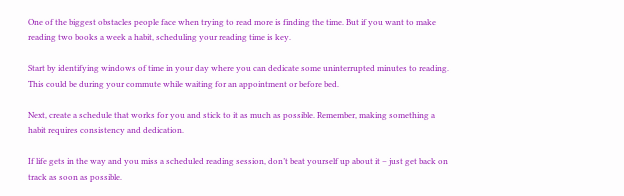One of the biggest obstacles people face when trying to read more is finding the time. But if you want to make reading two books a week a habit, scheduling your reading time is key.

Start by identifying windows of time in your day where you can dedicate some uninterrupted minutes to reading. This could be during your commute while waiting for an appointment or before bed.

Next, create a schedule that works for you and stick to it as much as possible. Remember, making something a habit requires consistency and dedication.

If life gets in the way and you miss a scheduled reading session, don’t beat yourself up about it – just get back on track as soon as possible.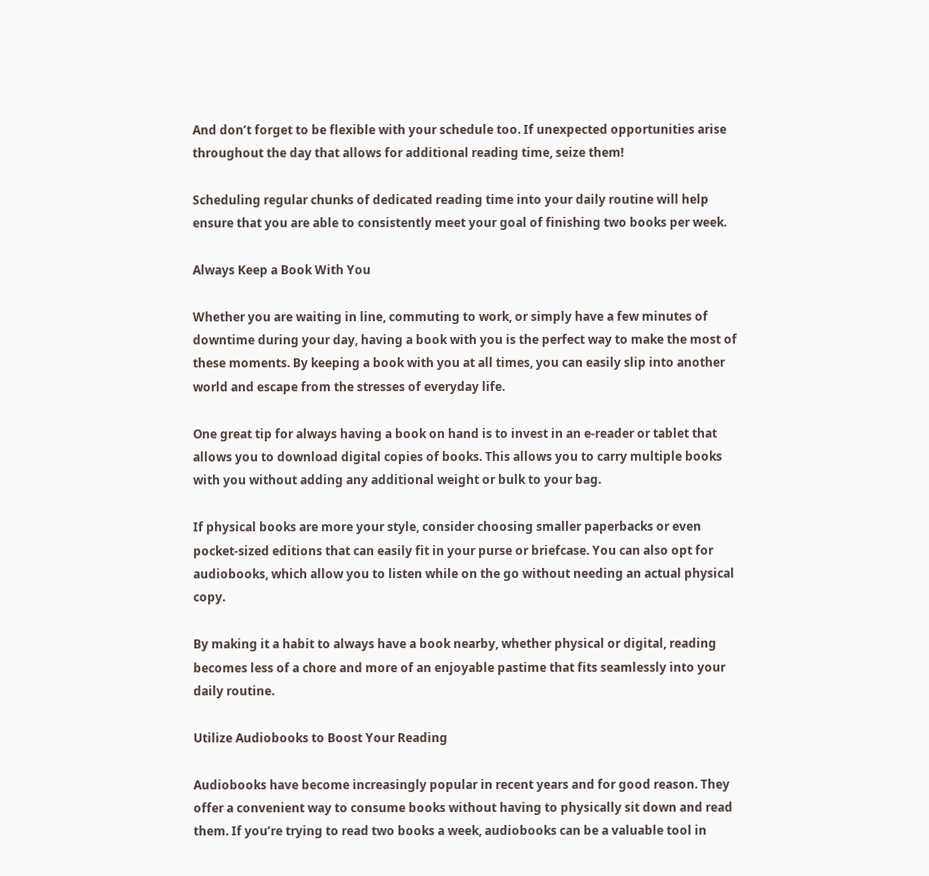And don’t forget to be flexible with your schedule too. If unexpected opportunities arise throughout the day that allows for additional reading time, seize them!

Scheduling regular chunks of dedicated reading time into your daily routine will help ensure that you are able to consistently meet your goal of finishing two books per week.

Always Keep a Book With You

Whether you are waiting in line, commuting to work, or simply have a few minutes of downtime during your day, having a book with you is the perfect way to make the most of these moments. By keeping a book with you at all times, you can easily slip into another world and escape from the stresses of everyday life.

One great tip for always having a book on hand is to invest in an e-reader or tablet that allows you to download digital copies of books. This allows you to carry multiple books with you without adding any additional weight or bulk to your bag.

If physical books are more your style, consider choosing smaller paperbacks or even pocket-sized editions that can easily fit in your purse or briefcase. You can also opt for audiobooks, which allow you to listen while on the go without needing an actual physical copy.

By making it a habit to always have a book nearby, whether physical or digital, reading becomes less of a chore and more of an enjoyable pastime that fits seamlessly into your daily routine.

Utilize Audiobooks to Boost Your Reading

Audiobooks have become increasingly popular in recent years and for good reason. They offer a convenient way to consume books without having to physically sit down and read them. If you’re trying to read two books a week, audiobooks can be a valuable tool in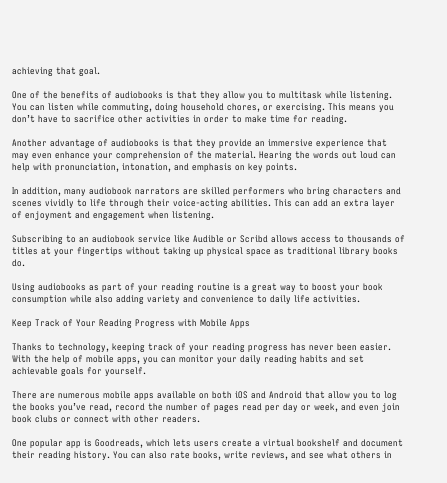achieving that goal.

One of the benefits of audiobooks is that they allow you to multitask while listening. You can listen while commuting, doing household chores, or exercising. This means you don’t have to sacrifice other activities in order to make time for reading.

Another advantage of audiobooks is that they provide an immersive experience that may even enhance your comprehension of the material. Hearing the words out loud can help with pronunciation, intonation, and emphasis on key points.

In addition, many audiobook narrators are skilled performers who bring characters and scenes vividly to life through their voice-acting abilities. This can add an extra layer of enjoyment and engagement when listening.

Subscribing to an audiobook service like Audible or Scribd allows access to thousands of titles at your fingertips without taking up physical space as traditional library books do.

Using audiobooks as part of your reading routine is a great way to boost your book consumption while also adding variety and convenience to daily life activities.

Keep Track of Your Reading Progress with Mobile Apps

Thanks to technology, keeping track of your reading progress has never been easier. With the help of mobile apps, you can monitor your daily reading habits and set achievable goals for yourself.

There are numerous mobile apps available on both iOS and Android that allow you to log the books you’ve read, record the number of pages read per day or week, and even join book clubs or connect with other readers.

One popular app is Goodreads, which lets users create a virtual bookshelf and document their reading history. You can also rate books, write reviews, and see what others in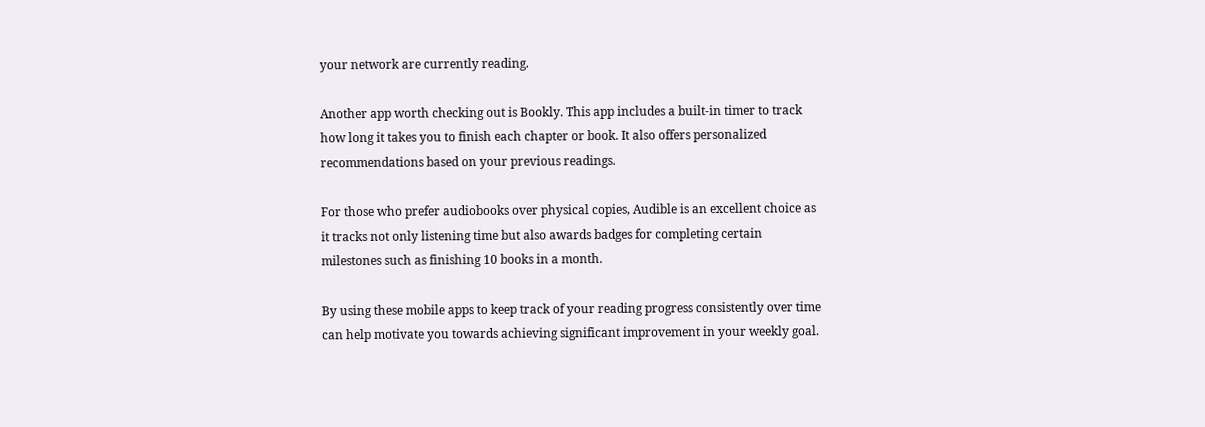your network are currently reading.

Another app worth checking out is Bookly. This app includes a built-in timer to track how long it takes you to finish each chapter or book. It also offers personalized recommendations based on your previous readings.

For those who prefer audiobooks over physical copies, Audible is an excellent choice as it tracks not only listening time but also awards badges for completing certain milestones such as finishing 10 books in a month.

By using these mobile apps to keep track of your reading progress consistently over time can help motivate you towards achieving significant improvement in your weekly goal.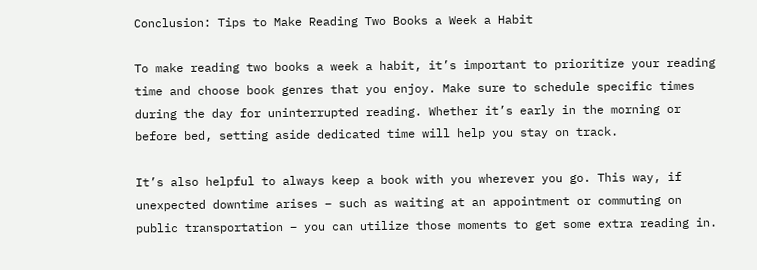Conclusion: Tips to Make Reading Two Books a Week a Habit

To make reading two books a week a habit, it’s important to prioritize your reading time and choose book genres that you enjoy. Make sure to schedule specific times during the day for uninterrupted reading. Whether it’s early in the morning or before bed, setting aside dedicated time will help you stay on track.

It’s also helpful to always keep a book with you wherever you go. This way, if unexpected downtime arises – such as waiting at an appointment or commuting on public transportation – you can utilize those moments to get some extra reading in.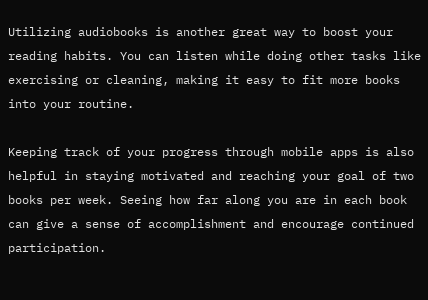Utilizing audiobooks is another great way to boost your reading habits. You can listen while doing other tasks like exercising or cleaning, making it easy to fit more books into your routine.

Keeping track of your progress through mobile apps is also helpful in staying motivated and reaching your goal of two books per week. Seeing how far along you are in each book can give a sense of accomplishment and encourage continued participation.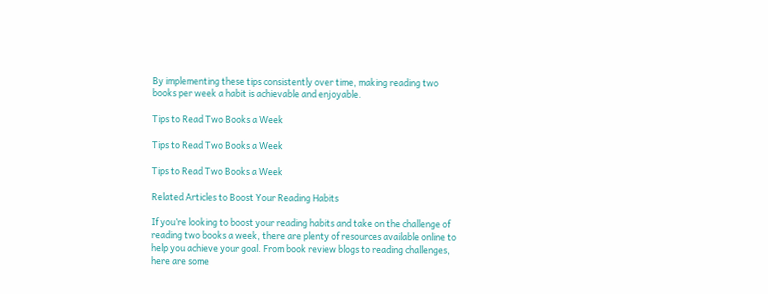By implementing these tips consistently over time, making reading two books per week a habit is achievable and enjoyable.

Tips to Read Two Books a Week

Tips to Read Two Books a Week

Tips to Read Two Books a Week

Related Articles to Boost Your Reading Habits

If you’re looking to boost your reading habits and take on the challenge of reading two books a week, there are plenty of resources available online to help you achieve your goal. From book review blogs to reading challenges, here are some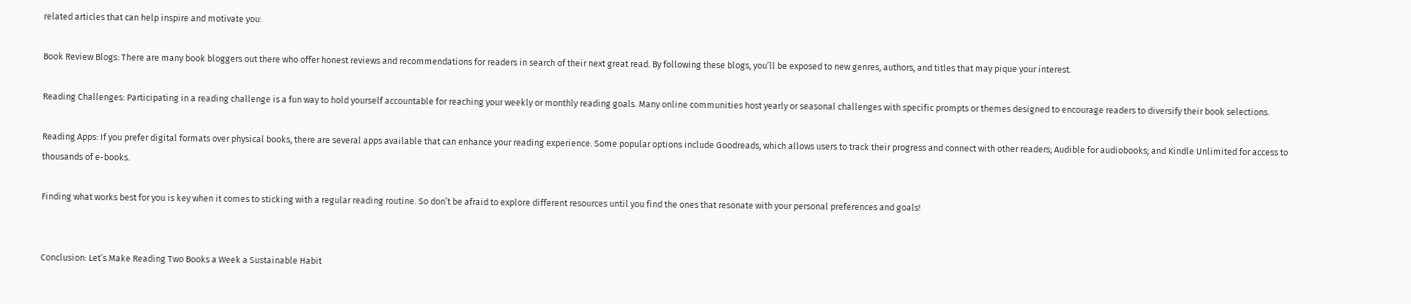related articles that can help inspire and motivate you:

Book Review Blogs: There are many book bloggers out there who offer honest reviews and recommendations for readers in search of their next great read. By following these blogs, you’ll be exposed to new genres, authors, and titles that may pique your interest.

Reading Challenges: Participating in a reading challenge is a fun way to hold yourself accountable for reaching your weekly or monthly reading goals. Many online communities host yearly or seasonal challenges with specific prompts or themes designed to encourage readers to diversify their book selections.

Reading Apps: If you prefer digital formats over physical books, there are several apps available that can enhance your reading experience. Some popular options include Goodreads, which allows users to track their progress and connect with other readers; Audible for audiobooks; and Kindle Unlimited for access to thousands of e-books.

Finding what works best for you is key when it comes to sticking with a regular reading routine. So don’t be afraid to explore different resources until you find the ones that resonate with your personal preferences and goals!


Conclusion: Let’s Make Reading Two Books a Week a Sustainable Habit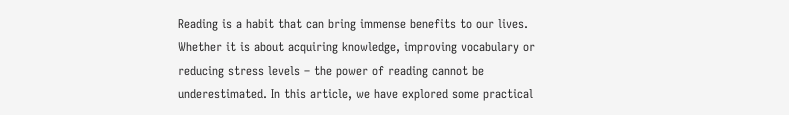Reading is a habit that can bring immense benefits to our lives. Whether it is about acquiring knowledge, improving vocabulary or reducing stress levels – the power of reading cannot be underestimated. In this article, we have explored some practical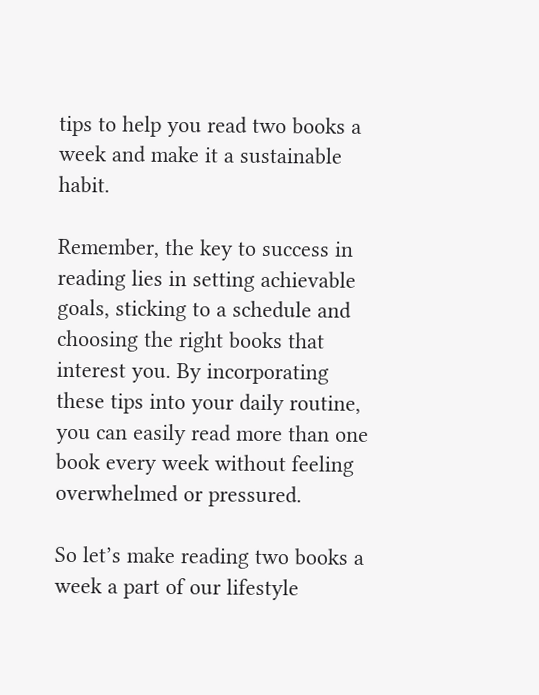tips to help you read two books a week and make it a sustainable habit.

Remember, the key to success in reading lies in setting achievable goals, sticking to a schedule and choosing the right books that interest you. By incorporating these tips into your daily routine, you can easily read more than one book every week without feeling overwhelmed or pressured.

So let’s make reading two books a week a part of our lifestyle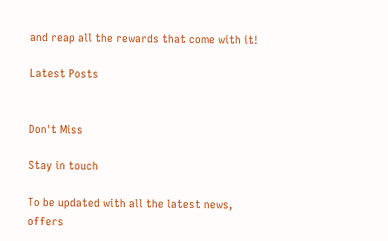and reap all the rewards that come with it!

Latest Posts


Don't Miss

Stay in touch

To be updated with all the latest news, offers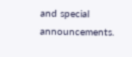and special announcements.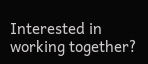Interested in working together?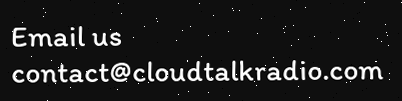Email us contact@cloudtalkradio.com